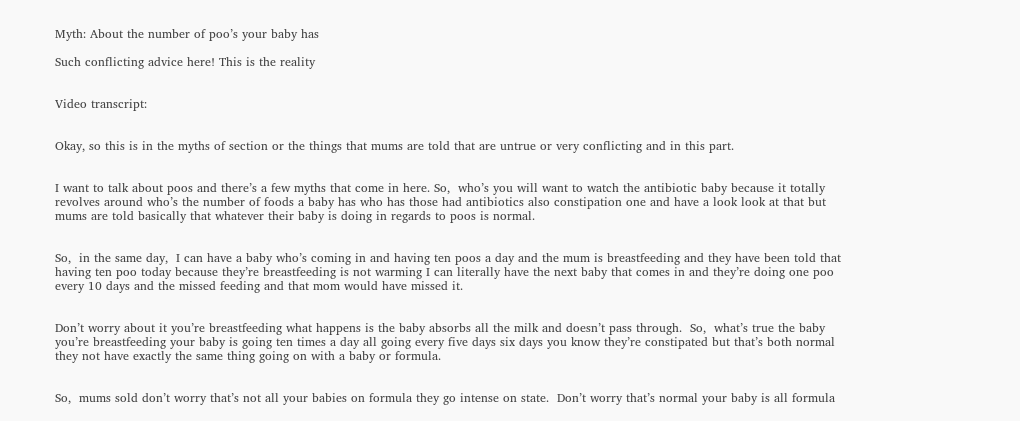Myth: About the number of poo’s your baby has

Such conflicting advice here! This is the reality


Video transcript:


Okay, so this is in the myths of section or the things that mums are told that are untrue or very conflicting and in this part.


I want to talk about poos and there’s a few myths that come in here. So,  who’s you will want to watch the antibiotic baby because it totally revolves around who’s the number of foods a baby has who has those had antibiotics also constipation one and have a look look at that but mums are told basically that whatever their baby is doing in regards to poos is normal.


So,  in the same day,  I can have a baby who’s coming in and having ten poos a day and the mum is breastfeeding and they have been told that having ten poo today because they’re breastfeeding is not warming I can literally have the next baby that comes in and they’re doing one poo every 10 days and the missed feeding and that mom would have missed it.


Don’t worry about it you’re breastfeeding what happens is the baby absorbs all the milk and doesn’t pass through.  So,  what’s true the baby you’re breastfeeding your baby is going ten times a day all going every five days six days you know they’re constipated but that’s both normal they not have exactly the same thing going on with a baby or formula.


So,  mums sold don’t worry that’s not all your babies on formula they go intense on state.  Don’t worry that’s normal your baby is all formula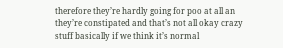therefore they’re hardly going for poo at all an they’re constipated and that’s not all okay crazy stuff basically if we think it’s normal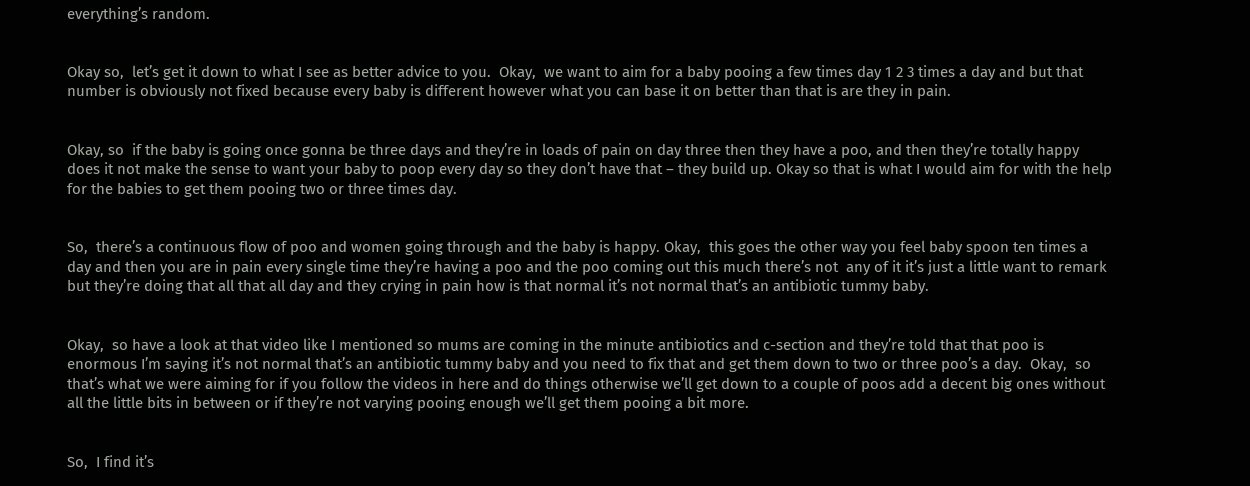everything’s random.


Okay so,  let’s get it down to what I see as better advice to you.  Okay,  we want to aim for a baby pooing a few times day 1 2 3 times a day and but that number is obviously not fixed because every baby is different however what you can base it on better than that is are they in pain.


Okay, so  if the baby is going once gonna be three days and they’re in loads of pain on day three then they have a poo, and then they’re totally happy does it not make the sense to want your baby to poop every day so they don’t have that – they build up. Okay so that is what I would aim for with the help for the babies to get them pooing two or three times day.


So,  there’s a continuous flow of poo and women going through and the baby is happy. Okay,  this goes the other way you feel baby spoon ten times a day and then you are in pain every single time they’re having a poo and the poo coming out this much there’s not  any of it it’s just a little want to remark but they’re doing that all that all day and they crying in pain how is that normal it’s not normal that’s an antibiotic tummy baby.


Okay,  so have a look at that video like I mentioned so mums are coming in the minute antibiotics and c-section and they’re told that that poo is enormous I’m saying it’s not normal that’s an antibiotic tummy baby and you need to fix that and get them down to two or three poo’s a day.  Okay,  so that’s what we were aiming for if you follow the videos in here and do things otherwise we’ll get down to a couple of poos add a decent big ones without all the little bits in between or if they’re not varying pooing enough we’ll get them pooing a bit more.


So,  I find it’s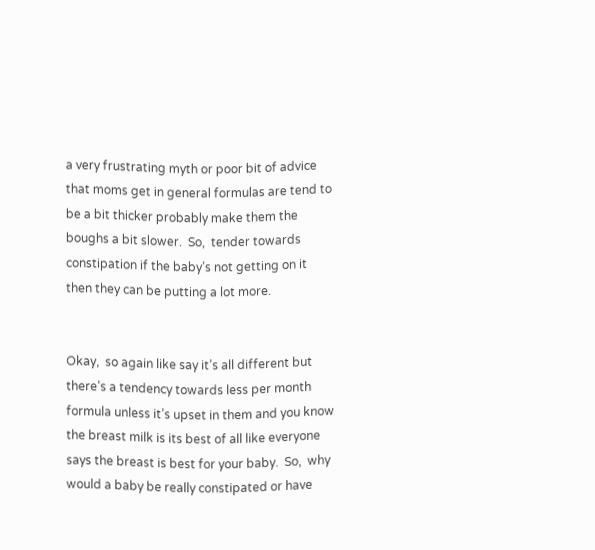a very frustrating myth or poor bit of advice that moms get in general formulas are tend to be a bit thicker probably make them the boughs a bit slower.  So,  tender towards constipation if the baby’s not getting on it then they can be putting a lot more.


Okay,  so again like say it’s all different but there’s a tendency towards less per month formula unless it’s upset in them and you know the breast milk is its best of all like everyone says the breast is best for your baby.  So,  why would a baby be really constipated or have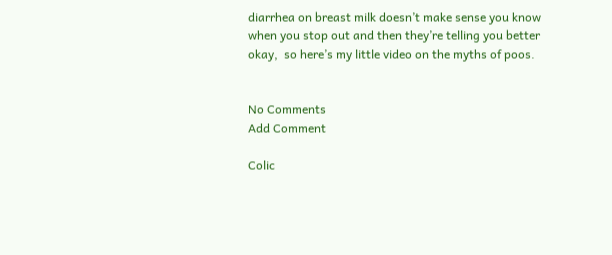diarrhea on breast milk doesn’t make sense you know when you stop out and then they’re telling you better okay,  so here’s my little video on the myths of poos.


No Comments
Add Comment

Colic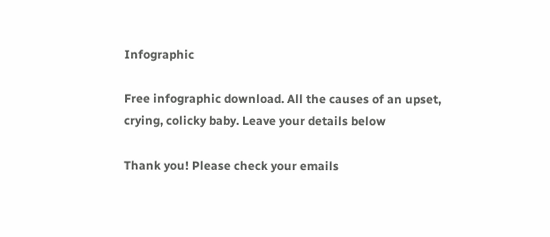Infographic

Free infographic download. All the causes of an upset, crying, colicky baby. Leave your details below

Thank you! Please check your emails